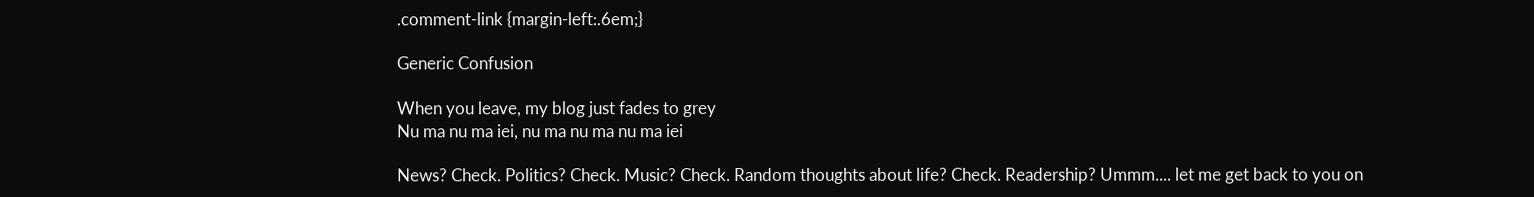.comment-link {margin-left:.6em;}

Generic Confusion

When you leave, my blog just fades to grey
Nu ma nu ma iei, nu ma nu ma nu ma iei

News? Check. Politics? Check. Music? Check. Random thoughts about life? Check. Readership? Ummm.... let me get back to you on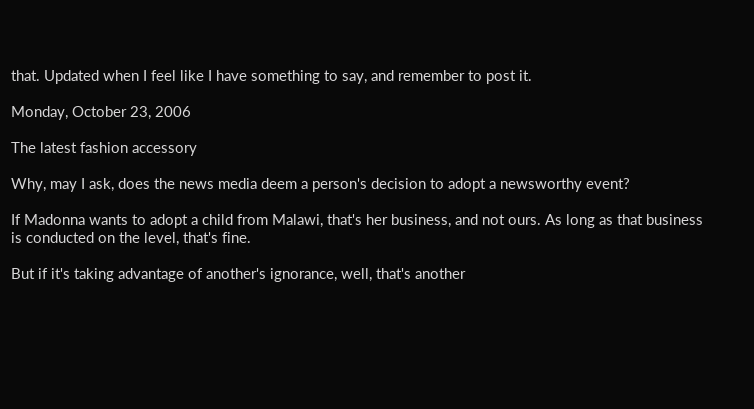that. Updated when I feel like I have something to say, and remember to post it.

Monday, October 23, 2006

The latest fashion accessory

Why, may I ask, does the news media deem a person's decision to adopt a newsworthy event?

If Madonna wants to adopt a child from Malawi, that's her business, and not ours. As long as that business is conducted on the level, that's fine.

But if it's taking advantage of another's ignorance, well, that's another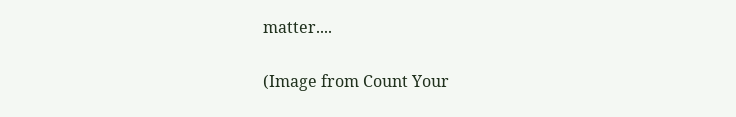matter....

(Image from Count Your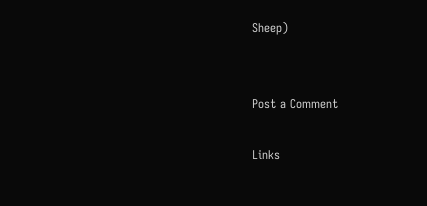Sheep)


Post a Comment

Links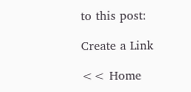to this post:

Create a Link

<< Home